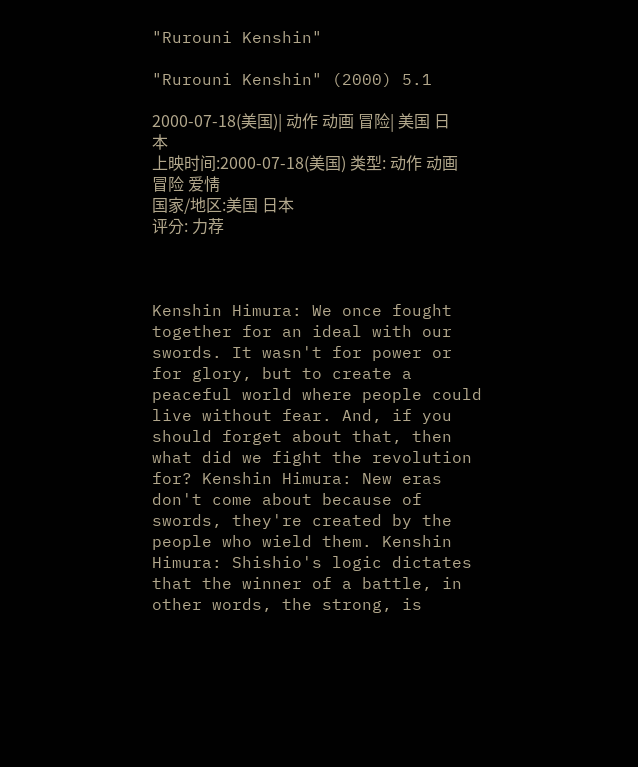"Rurouni Kenshin"

"Rurouni Kenshin" (2000) 5.1

2000-07-18(美国)| 动作 动画 冒险| 美国 日本
上映时间:2000-07-18(美国) 类型: 动作 动画 冒险 爱情
国家/地区:美国 日本
评分: 力荐



Kenshin Himura: We once fought together for an ideal with our swords. It wasn't for power or for glory, but to create a peaceful world where people could live without fear. And, if you should forget about that, then what did we fight the revolution for? Kenshin Himura: New eras don't come about because of swords, they're created by the people who wield them. Kenshin Himura: Shishio's logic dictates that the winner of a battle, in other words, the strong, is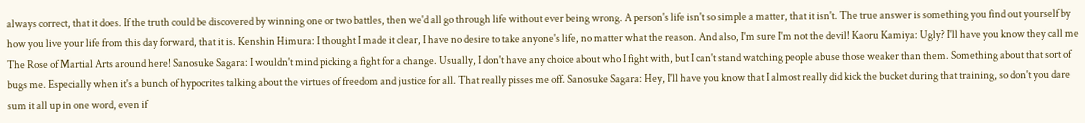always correct, that it does. If the truth could be discovered by winning one or two battles, then we'd all go through life without ever being wrong. A person's life isn't so simple a matter, that it isn't. The true answer is something you find out yourself by how you live your life from this day forward, that it is. Kenshin Himura: I thought I made it clear, I have no desire to take anyone's life, no matter what the reason. And also, I'm sure I'm not the devil! Kaoru Kamiya: Ugly? I'll have you know they call me The Rose of Martial Arts around here! Sanosuke Sagara: I wouldn't mind picking a fight for a change. Usually, I don't have any choice about who I fight with, but I can't stand watching people abuse those weaker than them. Something about that sort of bugs me. Especially when it's a bunch of hypocrites talking about the virtues of freedom and justice for all. That really pisses me off. Sanosuke Sagara: Hey, I'll have you know that I almost really did kick the bucket during that training, so don't you dare sum it all up in one word, even if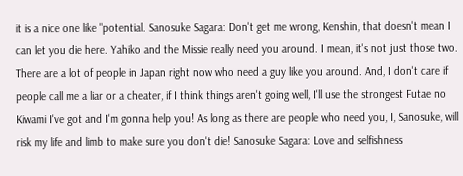it is a nice one like "potential. Sanosuke Sagara: Don't get me wrong, Kenshin, that doesn't mean I can let you die here. Yahiko and the Missie really need you around. I mean, it's not just those two. There are a lot of people in Japan right now who need a guy like you around. And, I don't care if people call me a liar or a cheater, if I think things aren't going well, I'll use the strongest Futae no Kiwami I've got and I'm gonna help you! As long as there are people who need you, I, Sanosuke, will risk my life and limb to make sure you don't die! Sanosuke Sagara: Love and selfishness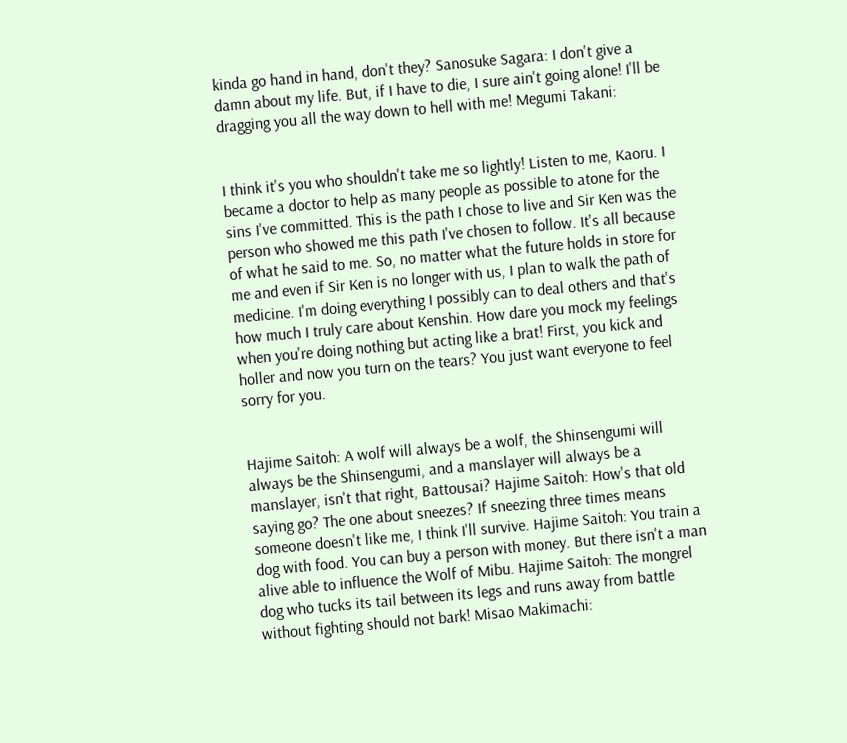kinda go hand in hand, don't they? Sanosuke Sagara: I don't give a damn about my life. But, if I have to die, I sure ain't going alone! I'll be dragging you all the way down to hell with me! Megumi Takani:


I think it's you who shouldn't take me so lightly! Listen to me, Kaoru. I became a doctor to help as many people as possible to atone for the sins I've committed. This is the path I chose to live and Sir Ken was the person who showed me this path I've chosen to follow. It's all because of what he said to me. So, no matter what the future holds in store for me and even if Sir Ken is no longer with us, I plan to walk the path of medicine. I'm doing everything I possibly can to deal others and that's how much I truly care about Kenshin. How dare you mock my feelings when you're doing nothing but acting like a brat! First, you kick and holler and now you turn on the tears? You just want everyone to feel sorry for you.


Hajime Saitoh: A wolf will always be a wolf, the Shinsengumi will always be the Shinsengumi, and a manslayer will always be a manslayer, isn't that right, Battousai? Hajime Saitoh: How's that old saying go? The one about sneezes? If sneezing three times means someone doesn't like me, I think I'll survive. Hajime Saitoh: You train a dog with food. You can buy a person with money. But there isn't a man alive able to influence the Wolf of Mibu. Hajime Saitoh: The mongrel dog who tucks its tail between its legs and runs away from battle without fighting should not bark! Misao Makimachi: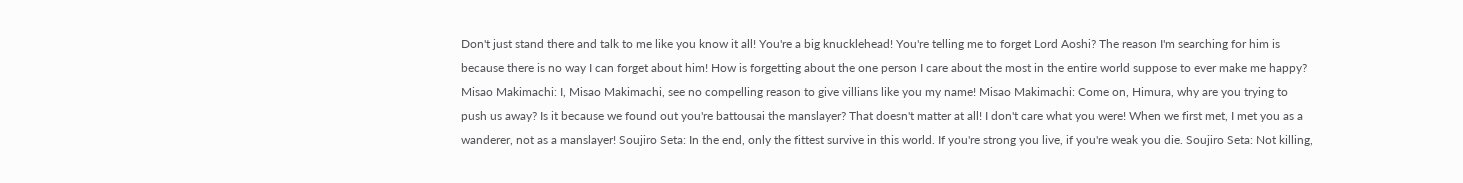Don't just stand there and talk to me like you know it all! You're a big knucklehead! You're telling me to forget Lord Aoshi? The reason I'm searching for him is because there is no way I can forget about him! How is forgetting about the one person I care about the most in the entire world suppose to ever make me happy? Misao Makimachi: I, Misao Makimachi, see no compelling reason to give villians like you my name! Misao Makimachi: Come on, Himura, why are you trying to push us away? Is it because we found out you're battousai the manslayer? That doesn't matter at all! I don't care what you were! When we first met, I met you as a wanderer, not as a manslayer! Soujiro Seta: In the end, only the fittest survive in this world. If you're strong you live, if you're weak you die. Soujiro Seta: Not killing,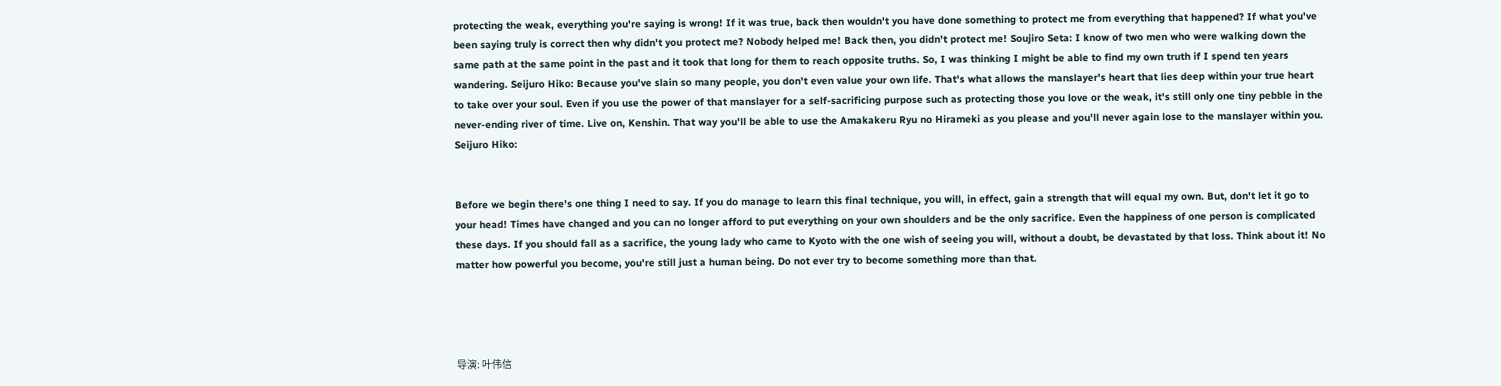protecting the weak, everything you're saying is wrong! If it was true, back then wouldn't you have done something to protect me from everything that happened? If what you've been saying truly is correct then why didn't you protect me? Nobody helped me! Back then, you didn't protect me! Soujiro Seta: I know of two men who were walking down the same path at the same point in the past and it took that long for them to reach opposite truths. So, I was thinking I might be able to find my own truth if I spend ten years wandering. Seijuro Hiko: Because you've slain so many people, you don't even value your own life. That's what allows the manslayer's heart that lies deep within your true heart to take over your soul. Even if you use the power of that manslayer for a self-sacrificing purpose such as protecting those you love or the weak, it's still only one tiny pebble in the never-ending river of time. Live on, Kenshin. That way you'll be able to use the Amakakeru Ryu no Hirameki as you please and you'll never again lose to the manslayer within you. Seijuro Hiko:


Before we begin there's one thing I need to say. If you do manage to learn this final technique, you will, in effect, gain a strength that will equal my own. But, don't let it go to your head! Times have changed and you can no longer afford to put everything on your own shoulders and be the only sacrifice. Even the happiness of one person is complicated these days. If you should fall as a sacrifice, the young lady who came to Kyoto with the one wish of seeing you will, without a doubt, be devastated by that loss. Think about it! No matter how powerful you become, you're still just a human being. Do not ever try to become something more than that.




导演: 叶伟信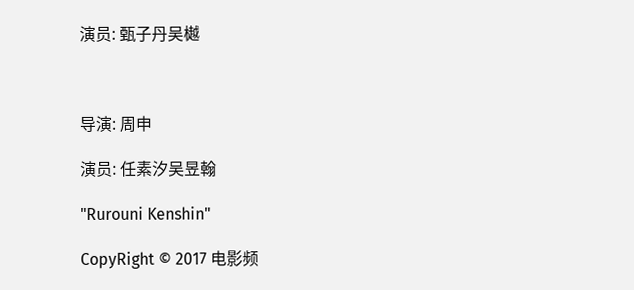演员: 甄子丹吴樾



导演: 周申

演员: 任素汐吴昱翰

"Rurouni Kenshin"

CopyRight © 2017 电影频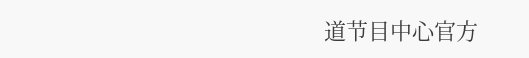道节目中心官方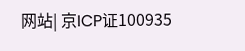网站| 京ICP证100935